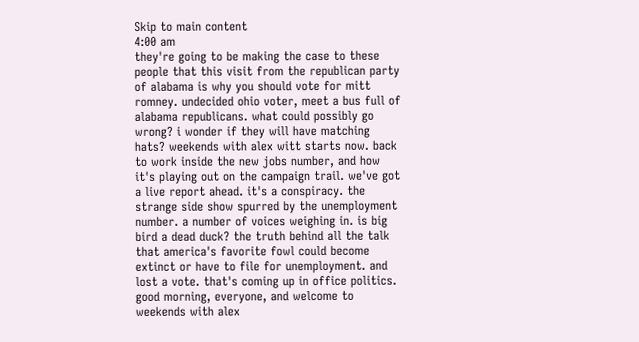Skip to main content
4:00 am
they're going to be making the case to these people that this visit from the republican party of alabama is why you should vote for mitt romney. undecided ohio voter, meet a bus full of alabama republicans. what could possibly go wrong? i wonder if they will have matching hats? weekends with alex witt starts now. back to work inside the new jobs number, and how it's playing out on the campaign trail. we've got a live report ahead. it's a conspiracy. the strange side show spurred by the unemployment number. a number of voices weighing in. is big bird a dead duck? the truth behind all the talk that america's favorite fowl could become extinct or have to file for unemployment. and lost a vote. that's coming up in office politics. good morning, everyone, and welcome to weekends with alex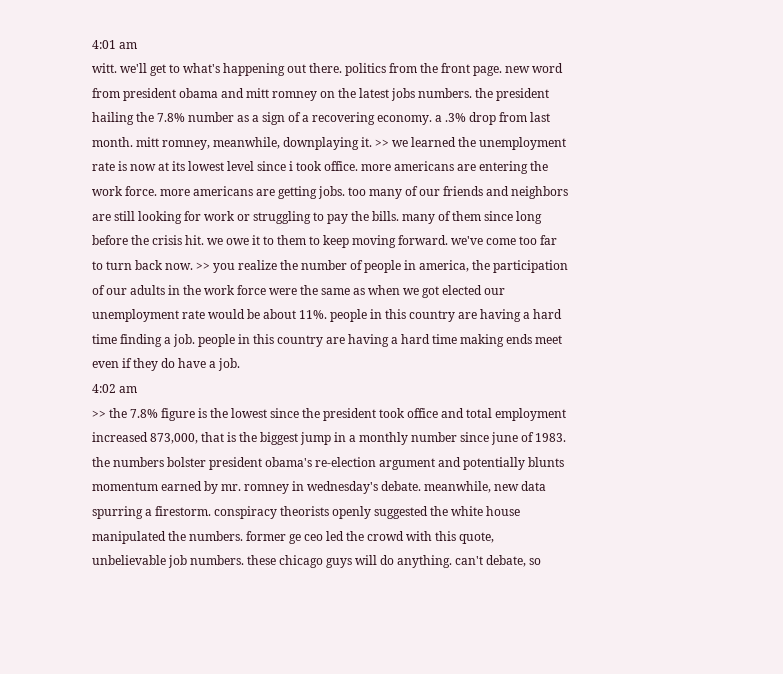4:01 am
witt. we'll get to what's happening out there. politics from the front page. new word from president obama and mitt romney on the latest jobs numbers. the president hailing the 7.8% number as a sign of a recovering economy. a .3% drop from last month. mitt romney, meanwhile, downplaying it. >> we learned the unemployment rate is now at its lowest level since i took office. more americans are entering the work force. more americans are getting jobs. too many of our friends and neighbors are still looking for work or struggling to pay the bills. many of them since long before the crisis hit. we owe it to them to keep moving forward. we've come too far to turn back now. >> you realize the number of people in america, the participation of our adults in the work force were the same as when we got elected our unemployment rate would be about 11%. people in this country are having a hard time finding a job. people in this country are having a hard time making ends meet even if they do have a job.
4:02 am
>> the 7.8% figure is the lowest since the president took office and total employment increased 873,000, that is the biggest jump in a monthly number since june of 1983. the numbers bolster president obama's re-election argument and potentially blunts momentum earned by mr. romney in wednesday's debate. meanwhile, new data spurring a firestorm. conspiracy theorists openly suggested the white house manipulated the numbers. former ge ceo led the crowd with this quote, unbelievable job numbers. these chicago guys will do anything. can't debate, so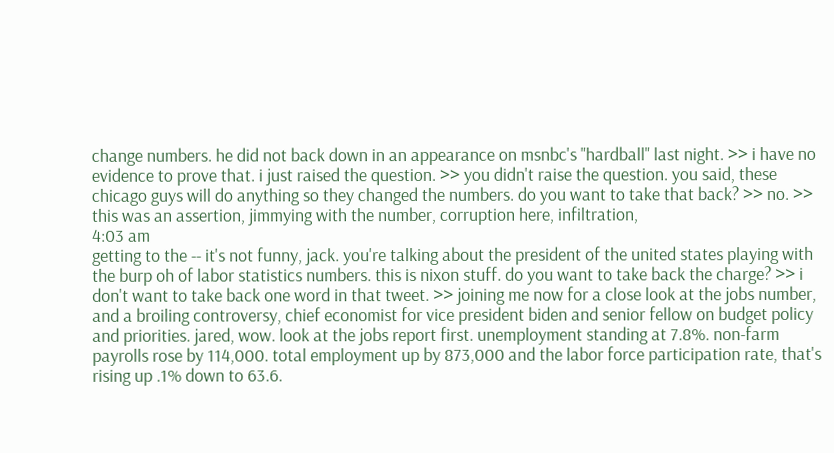change numbers. he did not back down in an appearance on msnbc's "hardball" last night. >> i have no evidence to prove that. i just raised the question. >> you didn't raise the question. you said, these chicago guys will do anything so they changed the numbers. do you want to take that back? >> no. >> this was an assertion, jimmying with the number, corruption here, infiltration,
4:03 am
getting to the -- it's not funny, jack. you're talking about the president of the united states playing with the burp oh of labor statistics numbers. this is nixon stuff. do you want to take back the charge? >> i don't want to take back one word in that tweet. >> joining me now for a close look at the jobs number, and a broiling controversy, chief economist for vice president biden and senior fellow on budget policy and priorities. jared, wow. look at the jobs report first. unemployment standing at 7.8%. non-farm payrolls rose by 114,000. total employment up by 873,000 and the labor force participation rate, that's rising up .1% down to 63.6.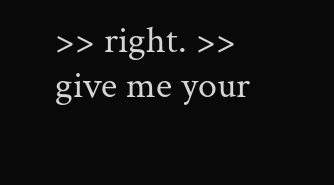>> right. >> give me your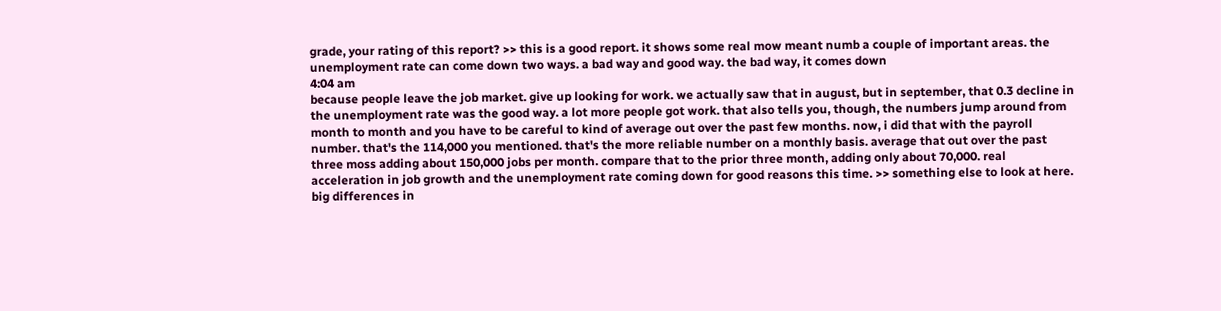grade, your rating of this report? >> this is a good report. it shows some real mow meant numb a couple of important areas. the unemployment rate can come down two ways. a bad way and good way. the bad way, it comes down
4:04 am
because people leave the job market. give up looking for work. we actually saw that in august, but in september, that 0.3 decline in the unemployment rate was the good way. a lot more people got work. that also tells you, though, the numbers jump around from month to month and you have to be careful to kind of average out over the past few months. now, i did that with the payroll number. that's the 114,000 you mentioned. that's the more reliable number on a monthly basis. average that out over the past three moss adding about 150,000 jobs per month. compare that to the prior three month, adding only about 70,000. real acceleration in job growth and the unemployment rate coming down for good reasons this time. >> something else to look at here. big differences in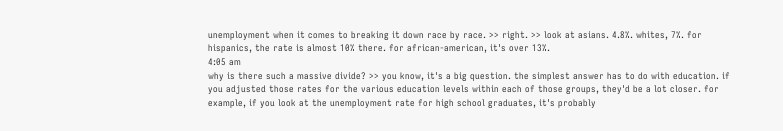unemployment when it comes to breaking it down race by race. >> right. >> look at asians. 4.8%. whites, 7%. for hispanics, the rate is almost 10% there. for african-american, it's over 13%.
4:05 am
why is there such a massive divide? >> you know, it's a big question. the simplest answer has to do with education. if you adjusted those rates for the various education levels within each of those groups, they'd be a lot closer. for example, if you look at the unemployment rate for high school graduates, it's probably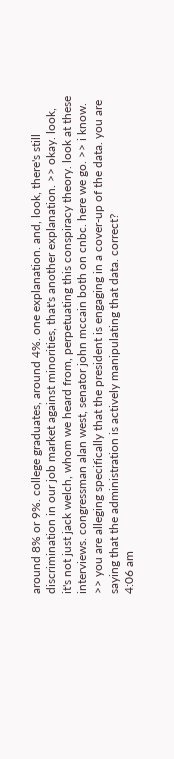around 8% or 9%. college graduates, around 4%. one explanation. and, look, there's still discrimination in our job market against minorities, that's another explanation. >> okay. look, it's not just jack welch, whom we heard from, perpetuating this conspiracy theory. look at these interviews. congressman alan west, senator john mccain both on cnbc. here we go. >> i know. >> you are alleging specifically that the president is engaging in a cover-up of the data. you are saying that the administration is actively manipulating that data. correct?
4:06 am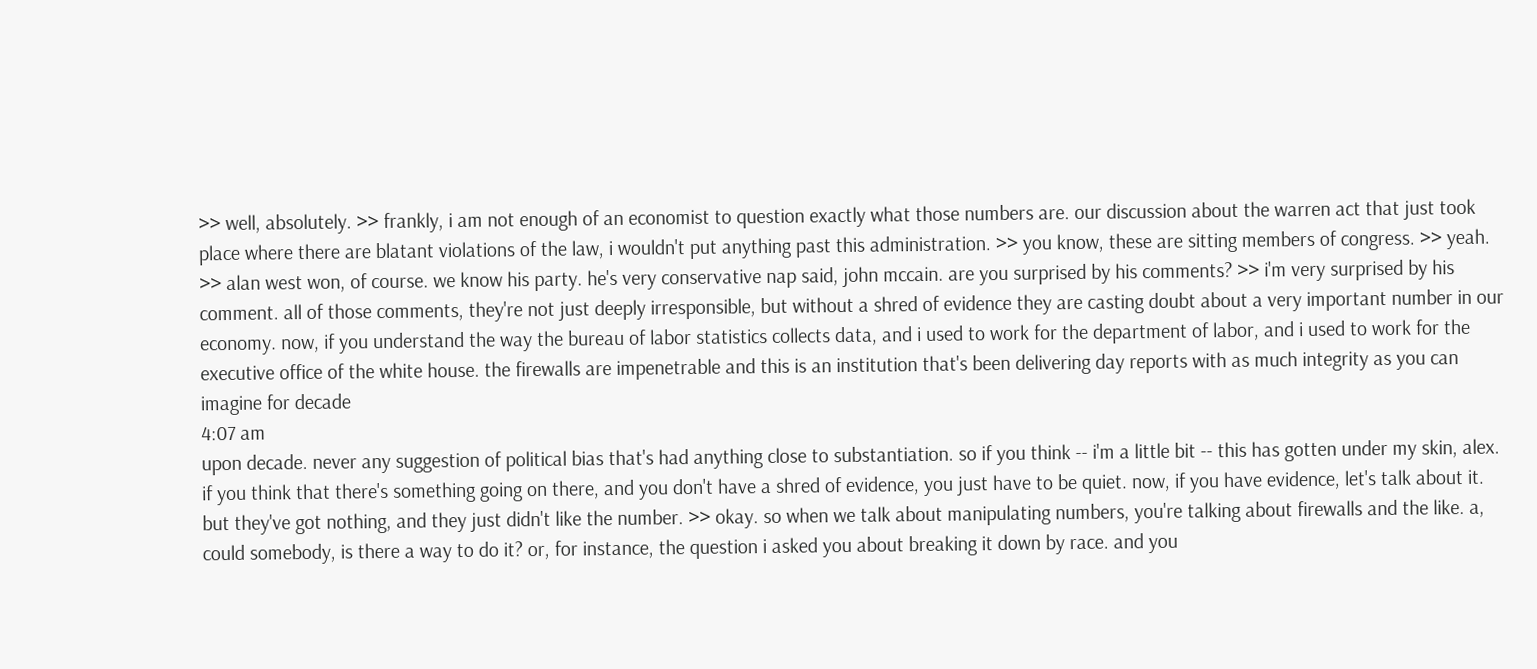>> well, absolutely. >> frankly, i am not enough of an economist to question exactly what those numbers are. our discussion about the warren act that just took place where there are blatant violations of the law, i wouldn't put anything past this administration. >> you know, these are sitting members of congress. >> yeah. >> alan west won, of course. we know his party. he's very conservative nap said, john mccain. are you surprised by his comments? >> i'm very surprised by his comment. all of those comments, they're not just deeply irresponsible, but without a shred of evidence they are casting doubt about a very important number in our economy. now, if you understand the way the bureau of labor statistics collects data, and i used to work for the department of labor, and i used to work for the executive office of the white house. the firewalls are impenetrable and this is an institution that's been delivering day reports with as much integrity as you can imagine for decade
4:07 am
upon decade. never any suggestion of political bias that's had anything close to substantiation. so if you think -- i'm a little bit -- this has gotten under my skin, alex. if you think that there's something going on there, and you don't have a shred of evidence, you just have to be quiet. now, if you have evidence, let's talk about it. but they've got nothing, and they just didn't like the number. >> okay. so when we talk about manipulating numbers, you're talking about firewalls and the like. a, could somebody, is there a way to do it? or, for instance, the question i asked you about breaking it down by race. and you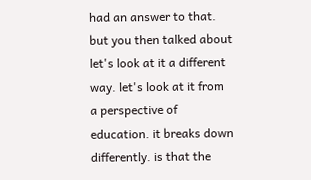had an answer to that. but you then talked about let's look at it a different way. let's look at it from a perspective of education. it breaks down differently. is that the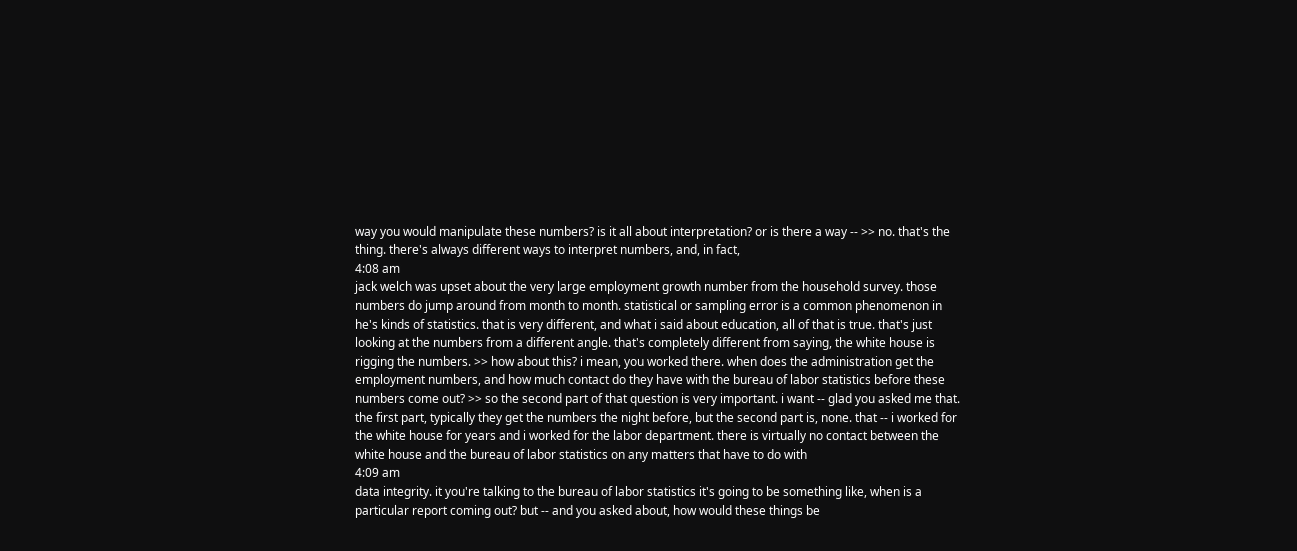way you would manipulate these numbers? is it all about interpretation? or is there a way -- >> no. that's the thing. there's always different ways to interpret numbers, and, in fact,
4:08 am
jack welch was upset about the very large employment growth number from the household survey. those numbers do jump around from month to month. statistical or sampling error is a common phenomenon in he's kinds of statistics. that is very different, and what i said about education, all of that is true. that's just looking at the numbers from a different angle. that's completely different from saying, the white house is rigging the numbers. >> how about this? i mean, you worked there. when does the administration get the employment numbers, and how much contact do they have with the bureau of labor statistics before these numbers come out? >> so the second part of that question is very important. i want -- glad you asked me that. the first part, typically they get the numbers the night before, but the second part is, none. that -- i worked for the white house for years and i worked for the labor department. there is virtually no contact between the white house and the bureau of labor statistics on any matters that have to do with
4:09 am
data integrity. it you're talking to the bureau of labor statistics it's going to be something like, when is a particular report coming out? but -- and you asked about, how would these things be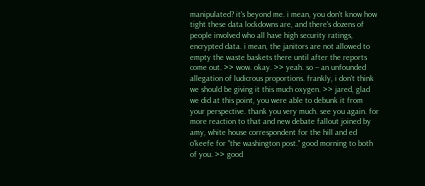manipulated? it's beyond me. i mean, you don't know how tight these data lockdowns are, and there's dozens of people involved who all have high security ratings, encrypted data. i mean, the janitors are not allowed to empty the waste baskets there until after the reports come out. >> wow. okay. >> yeah. so -- an unfounded allegation of ludicrous proportions. frankly, i don't think we should be giving it this much oxygen. >> jared, glad we did at this point, you were able to debunk it from your perspective. thank you very much. see you again. for more reaction to that and new debate fallout joined by amy, white house correspondent for the hill and ed o'keefe for "the washington post." good morning to both of you. >> good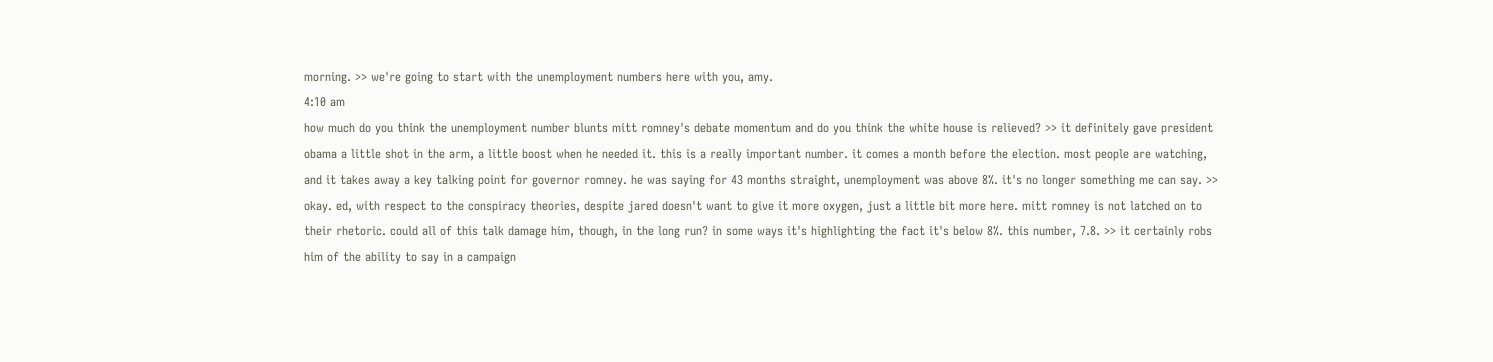morning. >> we're going to start with the unemployment numbers here with you, amy.
4:10 am
how much do you think the unemployment number blunts mitt romney's debate momentum and do you think the white house is relieved? >> it definitely gave president obama a little shot in the arm, a little boost when he needed it. this is a really important number. it comes a month before the election. most people are watching, and it takes away a key talking point for governor romney. he was saying for 43 months straight, unemployment was above 8%. it's no longer something me can say. >> okay. ed, with respect to the conspiracy theories, despite jared doesn't want to give it more oxygen, just a little bit more here. mitt romney is not latched on to their rhetoric. could all of this talk damage him, though, in the long run? in some ways it's highlighting the fact it's below 8%. this number, 7.8. >> it certainly robs him of the ability to say in a campaign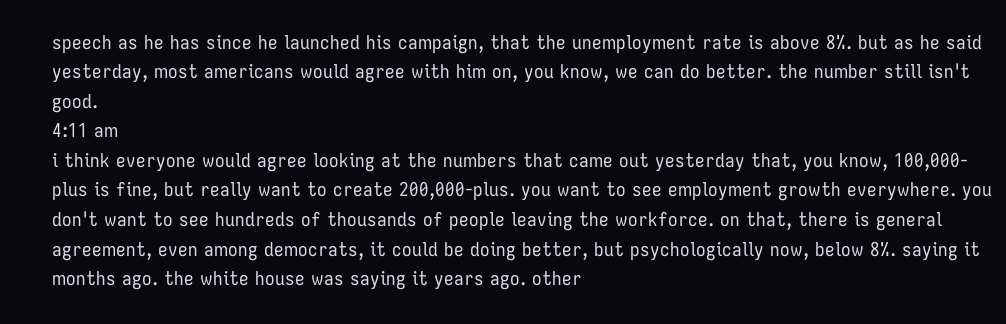speech as he has since he launched his campaign, that the unemployment rate is above 8%. but as he said yesterday, most americans would agree with him on, you know, we can do better. the number still isn't good.
4:11 am
i think everyone would agree looking at the numbers that came out yesterday that, you know, 100,000-plus is fine, but really want to create 200,000-plus. you want to see employment growth everywhere. you don't want to see hundreds of thousands of people leaving the workforce. on that, there is general agreement, even among democrats, it could be doing better, but psychologically now, below 8%. saying it months ago. the white house was saying it years ago. other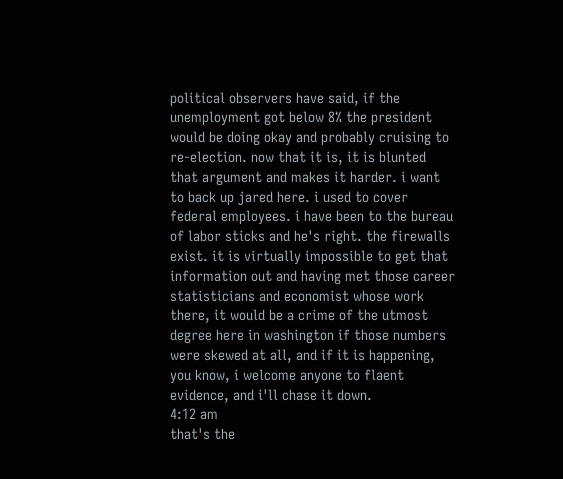political observers have said, if the unemployment got below 8% the president would be doing okay and probably cruising to re-election. now that it is, it is blunted that argument and makes it harder. i want to back up jared here. i used to cover federal employees. i have been to the bureau of labor sticks and he's right. the firewalls exist. it is virtually impossible to get that information out and having met those career statisticians and economist whose work there, it would be a crime of the utmost degree here in washington if those numbers were skewed at all, and if it is happening, you know, i welcome anyone to flaent evidence, and i'll chase it down.
4:12 am
that's the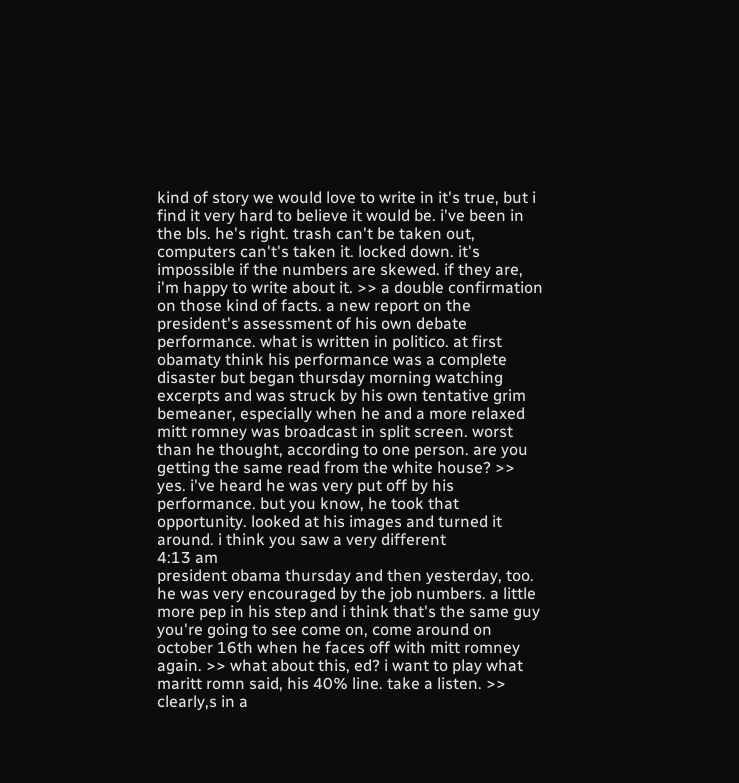kind of story we would love to write in it's true, but i find it very hard to believe it would be. i've been in the bls. he's right. trash can't be taken out, computers can't's taken it. locked down. it's impossible if the numbers are skewed. if they are, i'm happy to write about it. >> a double confirmation on those kind of facts. a new report on the president's assessment of his own debate performance. what is written in politico. at first obamaty think his performance was a complete disaster but began thursday morning watching excerpts and was struck by his own tentative grim bemeaner, especially when he and a more relaxed mitt romney was broadcast in split screen. worst than he thought, according to one person. are you getting the same read from the white house? >> yes. i've heard he was very put off by his performance. but you know, he took that opportunity. looked at his images and turned it around. i think you saw a very different
4:13 am
president obama thursday and then yesterday, too. he was very encouraged by the job numbers. a little more pep in his step and i think that's the same guy you're going to see come on, come around on october 16th when he faces off with mitt romney again. >> what about this, ed? i want to play what maritt romn said, his 40% line. take a listen. >> clearly,s in a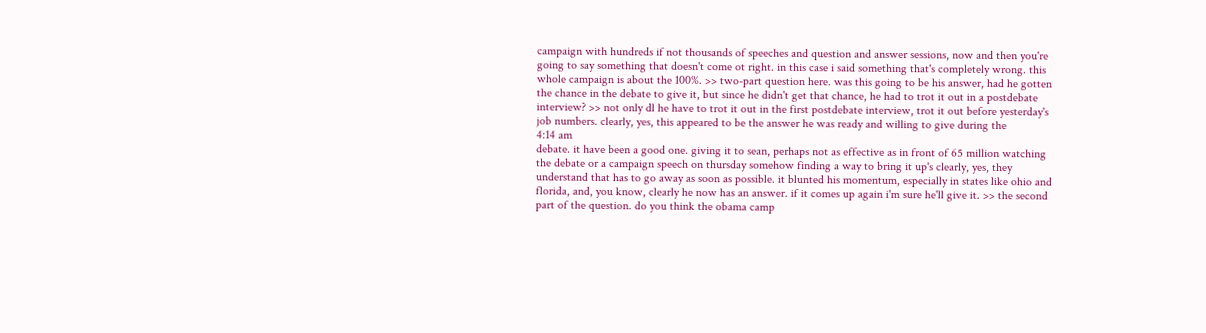campaign with hundreds if not thousands of speeches and question and answer sessions, now and then you're going to say something that doesn't come ot right. in this case i said something that's completely wrong. this whole campaign is about the 100%. >> two-part question here. was this going to be his answer, had he gotten the chance in the debate to give it, but since he didn't get that chance, he had to trot it out in a postdebate interview? >> not only dl he have to trot it out in the first postdebate interview, trot it out before yesterday's job numbers. clearly, yes, this appeared to be the answer he was ready and willing to give during the
4:14 am
debate. it have been a good one. giving it to sean, perhaps not as effective as in front of 65 million watching the debate or a campaign speech on thursday somehow finding a way to bring it up's clearly, yes, they understand that has to go away as soon as possible. it blunted his momentum, especially in states like ohio and florida, and, you know, clearly he now has an answer. if it comes up again i'm sure he'll give it. >> the second part of the question. do you think the obama camp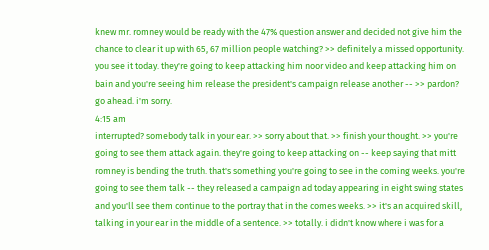knew mr. romney would be ready with the 47% question answer and decided not give him the chance to clear it up with 65, 67 million people watching? >> definitely a missed opportunity. you see it today. they're going to keep attacking him noor video and keep attacking him on bain and you're seeing him release the president's campaign release another -- >> pardon? go ahead. i'm sorry.
4:15 am
interrupted? somebody talk in your ear. >> sorry about that. >> finish your thought. >> you're going to see them attack again. they're going to keep attacking on -- keep saying that mitt romney is bending the truth. that's something you're going to see in the coming weeks. you're going to see them talk -- they released a campaign ad today appearing in eight swing states and you'll see them continue to the portray that in the comes weeks. >> it's an acquired skill, talking in your ear in the middle of a sentence. >> totally. i didn't know where i was for a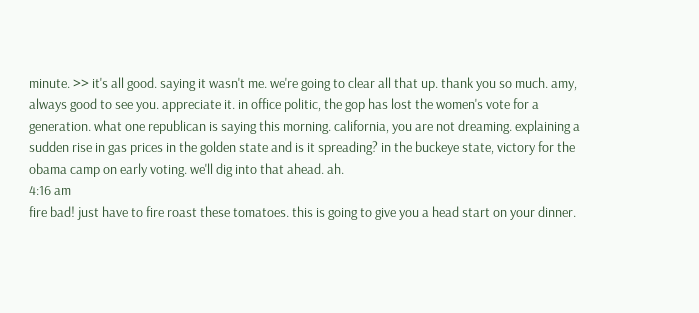minute. >> it's all good. saying it wasn't me. we're going to clear all that up. thank you so much. amy, always good to see you. appreciate it. in office politic, the gop has lost the women's vote for a generation. what one republican is saying this morning. california, you are not dreaming. explaining a sudden rise in gas prices in the golden state and is it spreading? in the buckeye state, victory for the obama camp on early voting. we'll dig into that ahead. ah.
4:16 am
fire bad! just have to fire roast these tomatoes. this is going to give you a head start on your dinner.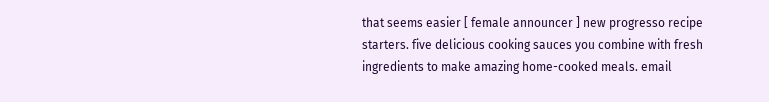that seems easier [ female announcer ] new progresso recipe starters. five delicious cooking sauces you combine with fresh ingredients to make amazing home-cooked meals. email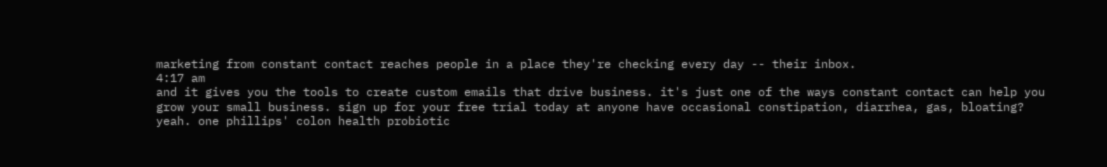marketing from constant contact reaches people in a place they're checking every day -- their inbox.
4:17 am
and it gives you the tools to create custom emails that drive business. it's just one of the ways constant contact can help you grow your small business. sign up for your free trial today at anyone have occasional constipation, diarrhea, gas, bloating? yeah. one phillips' colon health probiotic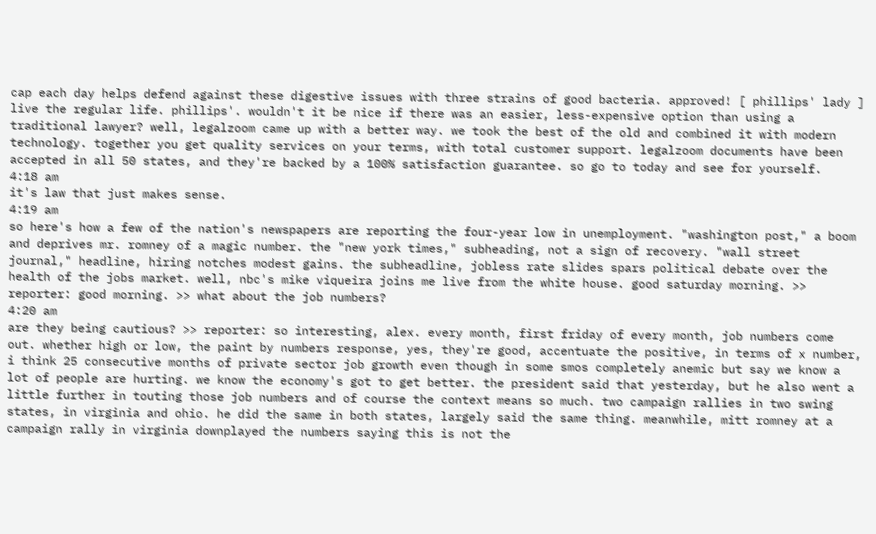cap each day helps defend against these digestive issues with three strains of good bacteria. approved! [ phillips' lady ] live the regular life. phillips'. wouldn't it be nice if there was an easier, less-expensive option than using a traditional lawyer? well, legalzoom came up with a better way. we took the best of the old and combined it with modern technology. together you get quality services on your terms, with total customer support. legalzoom documents have been accepted in all 50 states, and they're backed by a 100% satisfaction guarantee. so go to today and see for yourself.
4:18 am
it's law that just makes sense.
4:19 am
so here's how a few of the nation's newspapers are reporting the four-year low in unemployment. "washington post," a boom and deprives mr. romney of a magic number. the "new york times," subheading, not a sign of recovery. "wall street journal," headline, hiring notches modest gains. the subheadline, jobless rate slides spars political debate over the health of the jobs market. well, nbc's mike viqueira joins me live from the white house. good saturday morning. >> reporter: good morning. >> what about the job numbers?
4:20 am
are they being cautious? >> reporter: so interesting, alex. every month, first friday of every month, job numbers come out. whether high or low, the paint by numbers response, yes, they're good, accentuate the positive, in terms of x number, i think 25 consecutive months of private sector job growth even though in some smos completely anemic but say we know a lot of people are hurting. we know the economy's got to get better. the president said that yesterday, but he also went a little further in touting those job numbers and of course the context means so much. two campaign rallies in two swing states, in virginia and ohio. he did the same in both states, largely said the same thing. meanwhile, mitt romney at a campaign rally in virginia downplayed the numbers saying this is not the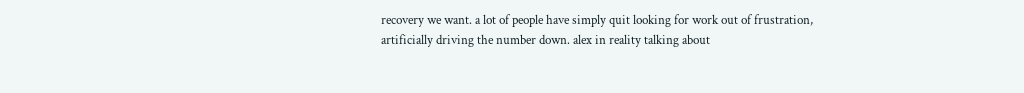recovery we want. a lot of people have simply quit looking for work out of frustration, artificially driving the number down. alex in reality talking about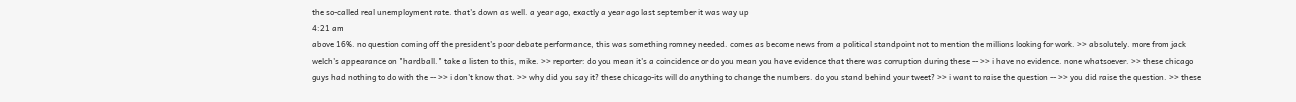the so-called real unemployment rate. that's down as well. a year ago, exactly a year ago last september it was way up
4:21 am
above 16%. no question coming off the president's poor debate performance, this was something romney needed. comes as become news from a political standpoint not to mention the millions looking for work. >> absolutely. more from jack welch's appearance on "hardball." take a listen to this, mike. >> reporter: do you mean it's a coincidence or do you mean you have evidence that there was corruption during these -- >> i have no evidence. none whatsoever. >> these chicago guys had nothing to do with the -- >> i don't know that. >> why did you say it? these chicago-its will do anything to change the numbers. do you stand behind your tweet? >> i want to raise the question -- >> you did raise the question. >> these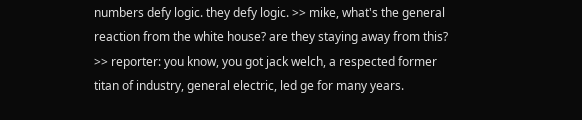numbers defy logic. they defy logic. >> mike, what's the general reaction from the white house? are they staying away from this? >> reporter: you know, you got jack welch, a respected former titan of industry, general electric, led ge for many years.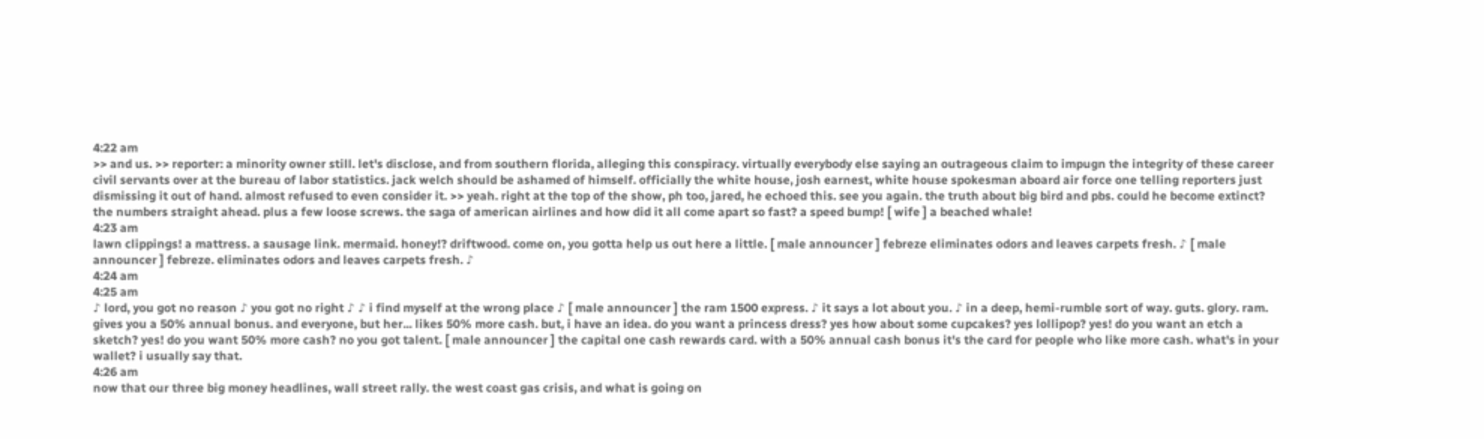4:22 am
>> and us. >> reporter: a minority owner still. let's disclose, and from southern florida, alleging this conspiracy. virtually everybody else saying an outrageous claim to impugn the integrity of these career civil servants over at the bureau of labor statistics. jack welch should be ashamed of himself. officially the white house, josh earnest, white house spokesman aboard air force one telling reporters just dismissing it out of hand. almost refused to even consider it. >> yeah. right at the top of the show, ph too, jared, he echoed this. see you again. the truth about big bird and pbs. could he become extinct? the numbers straight ahead. plus a few loose screws. the saga of american airlines and how did it all come apart so fast? a speed bump! [ wife ] a beached whale!
4:23 am
lawn clippings! a mattress. a sausage link. mermaid. honey!? driftwood. come on, you gotta help us out here a little. [ male announcer ] febreze eliminates odors and leaves carpets fresh. ♪ [ male announcer ] febreze. eliminates odors and leaves carpets fresh. ♪
4:24 am
4:25 am
♪ lord, you got no reason ♪ you got no right ♪ ♪ i find myself at the wrong place ♪ [ male announcer ] the ram 1500 express. ♪ it says a lot about you. ♪ in a deep, hemi-rumble sort of way. guts. glory. ram. gives you a 50% annual bonus. and everyone, but her... likes 50% more cash. but, i have an idea. do you want a princess dress? yes how about some cupcakes? yes lollipop? yes! do you want an etch a sketch? yes! do you want 50% more cash? no you got talent. [ male announcer ] the capital one cash rewards card. with a 50% annual cash bonus it's the card for people who like more cash. what's in your wallet? i usually say that.
4:26 am
now that our three big money headlines, wall street rally. the west coast gas crisis, and what is going on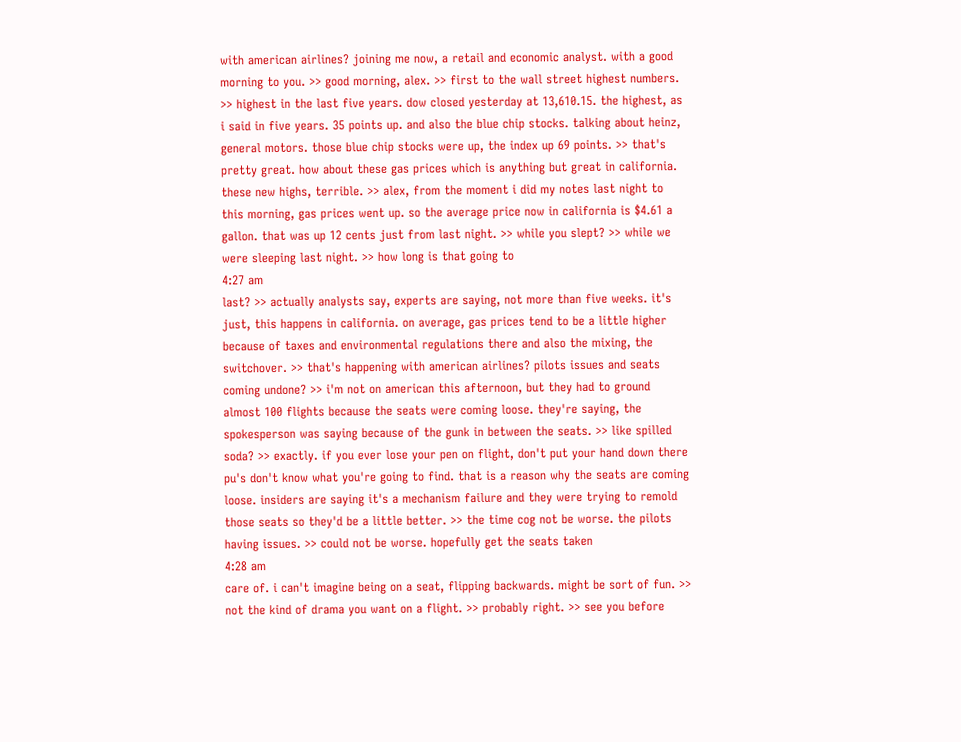with american airlines? joining me now, a retail and economic analyst. with a good morning to you. >> good morning, alex. >> first to the wall street highest numbers. >> highest in the last five years. dow closed yesterday at 13,610.15. the highest, as i said in five years. 35 points up. and also the blue chip stocks. talking about heinz, general motors. those blue chip stocks were up, the index up 69 points. >> that's pretty great. how about these gas prices which is anything but great in california. these new highs, terrible. >> alex, from the moment i did my notes last night to this morning, gas prices went up. so the average price now in california is $4.61 a gallon. that was up 12 cents just from last night. >> while you slept? >> while we were sleeping last night. >> how long is that going to
4:27 am
last? >> actually analysts say, experts are saying, not more than five weeks. it's just, this happens in california. on average, gas prices tend to be a little higher because of taxes and environmental regulations there and also the mixing, the switchover. >> that's happening with american airlines? pilots issues and seats coming undone? >> i'm not on american this afternoon, but they had to ground almost 100 flights because the seats were coming loose. they're saying, the spokesperson was saying because of the gunk in between the seats. >> like spilled soda? >> exactly. if you ever lose your pen on flight, don't put your hand down there pu's don't know what you're going to find. that is a reason why the seats are coming loose. insiders are saying it's a mechanism failure and they were trying to remold those seats so they'd be a little better. >> the time cog not be worse. the pilots having issues. >> could not be worse. hopefully get the seats taken
4:28 am
care of. i can't imagine being on a seat, flipping backwards. might be sort of fun. >> not the kind of drama you want on a flight. >> probably right. >> see you before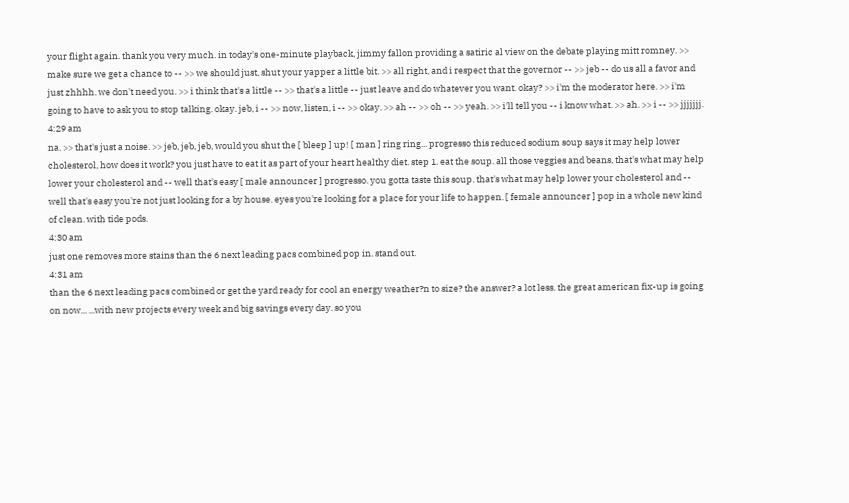your flight again. thank you very much. in today's one-minute playback, jimmy fallon providing a satiric al view on the debate playing mitt romney. >> make sure we get a chance to -- >> we should just, shut your yapper a little bit. >> all right, and i respect that the governor -- >> jeb -- do us all a favor and just zhhhh. we don't need you. >> i think that's a little -- >> that's a little -- just leave and do whatever you want. okay? >> i'm the moderator here. >> i'm going to have to ask you to stop talking. okay. jeb, i -- >> now, listen, i -- >> okay. >> ah -- >> oh -- >> yeah. >> i'll tell you -- i know what. >> ah. >> i -- >> jjjjjjj.
4:29 am
na. >> that's just a noise. >> jeb, jeb, jeb, would you shut the [ bleep ] up! [ man ] ring ring... progresso this reduced sodium soup says it may help lower cholesterol, how does it work? you just have to eat it as part of your heart healthy diet. step 1. eat the soup. all those veggies and beans, that's what may help lower your cholesterol and -- well that's easy [ male announcer ] progresso. you gotta taste this soup. that's what may help lower your cholesterol and -- well that's easy you're not just looking for a by house. eyes you're looking for a place for your life to happen. [ female announcer ] pop in a whole new kind of clean. with tide pods.
4:30 am
just one removes more stains than the 6 next leading pacs combined pop in. stand out.
4:31 am
than the 6 next leading pacs combined or get the yard ready for cool an energy weather?n to size? the answer? a lot less. the great american fix-up is going on now... ...with new projects every week and big savings every day. so you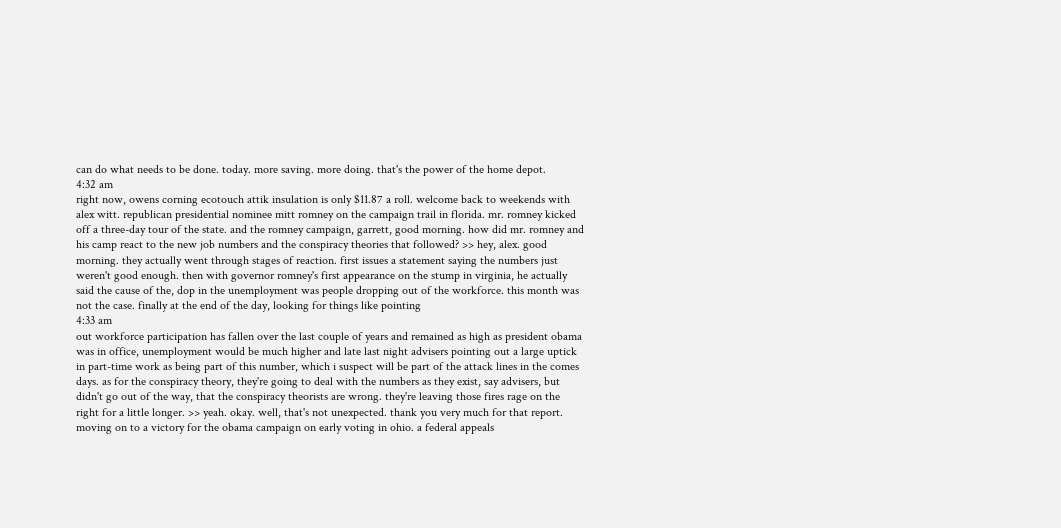can do what needs to be done. today. more saving. more doing. that's the power of the home depot.
4:32 am
right now, owens corning ecotouch attik insulation is only $11.87 a roll. welcome back to weekends with alex witt. republican presidential nominee mitt romney on the campaign trail in florida. mr. romney kicked off a three-day tour of the state. and the romney campaign, garrett, good morning. how did mr. romney and his camp react to the new job numbers and the conspiracy theories that followed? >> hey, alex. good morning. they actually went through stages of reaction. first issues a statement saying the numbers just weren't good enough. then with governor romney's first appearance on the stump in virginia, he actually said the cause of the, dop in the unemployment was people dropping out of the workforce. this month was not the case. finally at the end of the day, looking for things like pointing
4:33 am
out workforce participation has fallen over the last couple of years and remained as high as president obama was in office, unemployment would be much higher and late last night advisers pointing out a large uptick in part-time work as being part of this number, which i suspect will be part of the attack lines in the comes days. as for the conspiracy theory, they're going to deal with the numbers as they exist, say advisers, but didn't go out of the way, that the conspiracy theorists are wrong. they're leaving those fires rage on the right for a little longer. >> yeah. okay. well, that's not unexpected. thank you very much for that report. moving on to a victory for the obama campaign on early voting in ohio. a federal appeals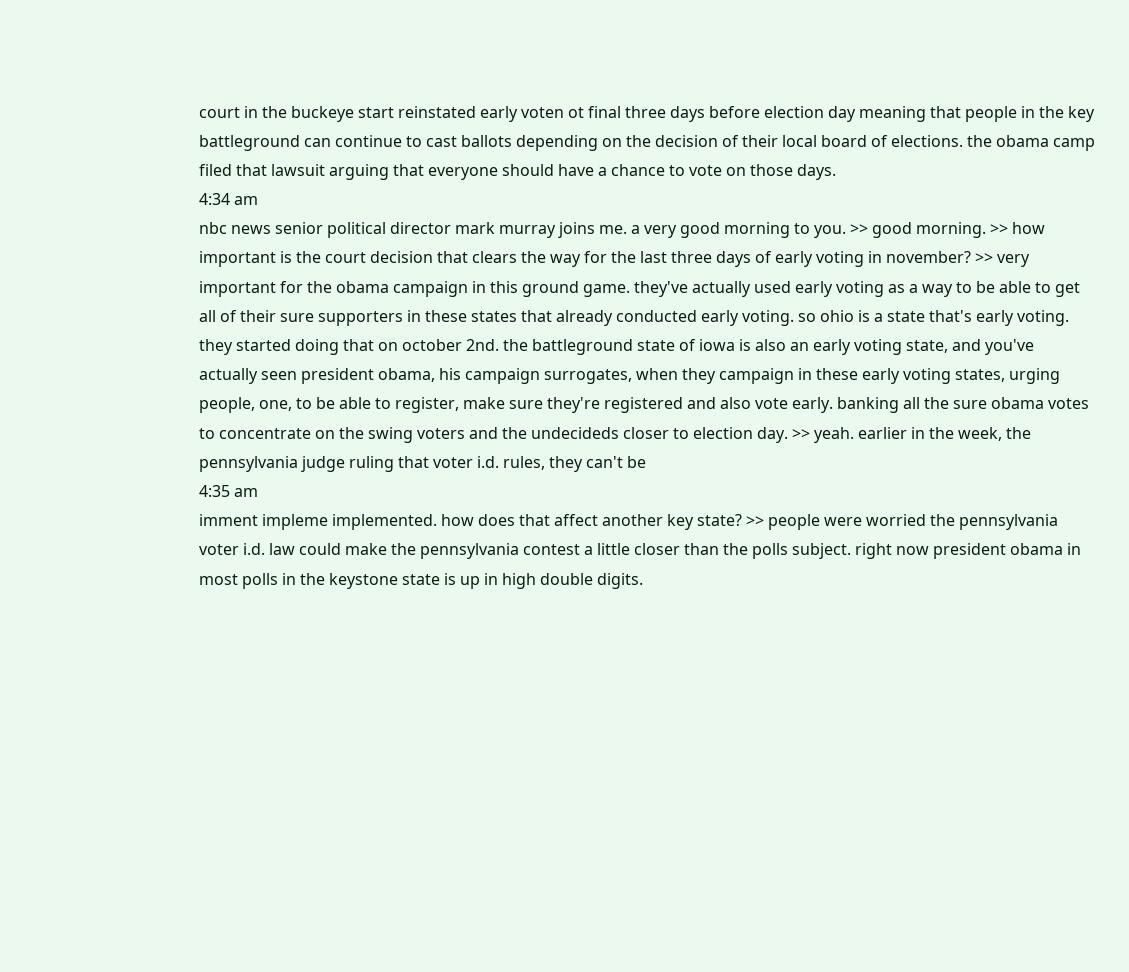court in the buckeye start reinstated early voten ot final three days before election day meaning that people in the key battleground can continue to cast ballots depending on the decision of their local board of elections. the obama camp filed that lawsuit arguing that everyone should have a chance to vote on those days.
4:34 am
nbc news senior political director mark murray joins me. a very good morning to you. >> good morning. >> how important is the court decision that clears the way for the last three days of early voting in november? >> very important for the obama campaign in this ground game. they've actually used early voting as a way to be able to get all of their sure supporters in these states that already conducted early voting. so ohio is a state that's early voting. they started doing that on october 2nd. the battleground state of iowa is also an early voting state, and you've actually seen president obama, his campaign surrogates, when they campaign in these early voting states, urging people, one, to be able to register, make sure they're registered and also vote early. banking all the sure obama votes to concentrate on the swing voters and the undecideds closer to election day. >> yeah. earlier in the week, the pennsylvania judge ruling that voter i.d. rules, they can't be
4:35 am
imment impleme implemented. how does that affect another key state? >> people were worried the pennsylvania voter i.d. law could make the pennsylvania contest a little closer than the polls subject. right now president obama in most polls in the keystone state is up in high double digits.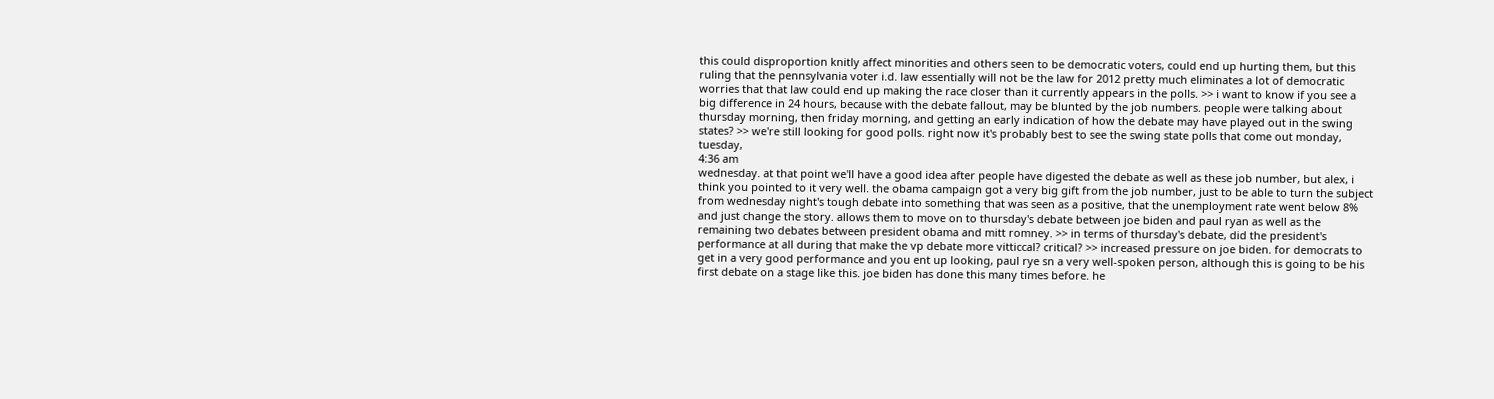this could disproportion knitly affect minorities and others seen to be democratic voters, could end up hurting them, but this ruling that the pennsylvania voter i.d. law essentially will not be the law for 2012 pretty much eliminates a lot of democratic worries that that law could end up making the race closer than it currently appears in the polls. >> i want to know if you see a big difference in 24 hours, because with the debate fallout, may be blunted by the job numbers. people were talking about thursday morning, then friday morning, and getting an early indication of how the debate may have played out in the swing states? >> we're still looking for good polls. right now it's probably best to see the swing state polls that come out monday, tuesday,
4:36 am
wednesday. at that point we'll have a good idea after people have digested the debate as well as these job number, but alex, i think you pointed to it very well. the obama campaign got a very big gift from the job number, just to be able to turn the subject from wednesday night's tough debate into something that was seen as a positive, that the unemployment rate went below 8% and just change the story. allows them to move on to thursday's debate between joe biden and paul ryan as well as the remaining two debates between president obama and mitt romney. >> in terms of thursday's debate, did the president's performance at all during that make the vp debate more vitticcal? critical? >> increased pressure on joe biden. for democrats to get in a very good performance and you ent up looking, paul rye sn a very well-spoken person, although this is going to be his first debate on a stage like this. joe biden has done this many times before. he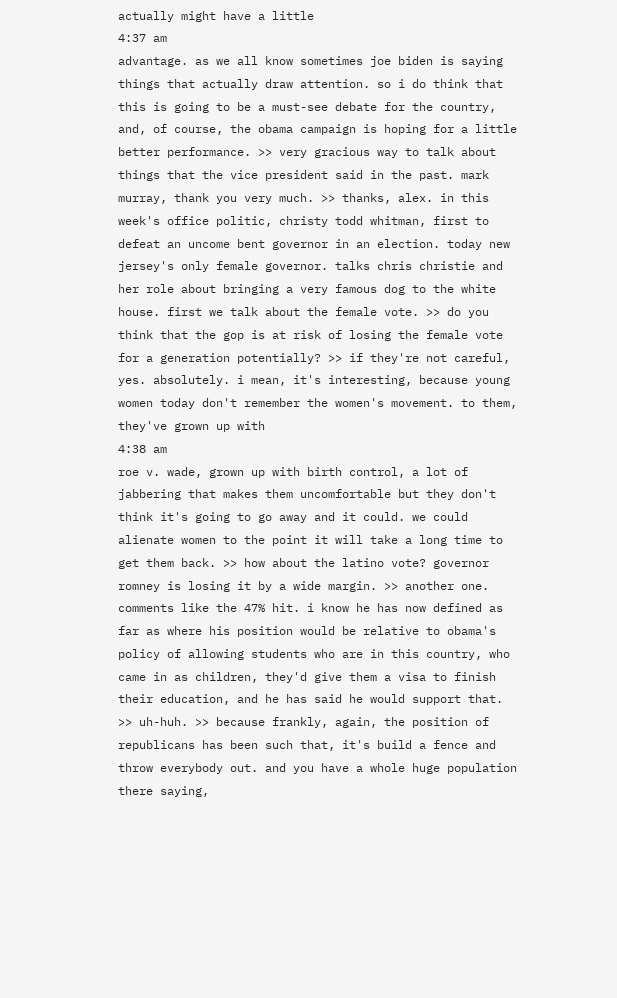actually might have a little
4:37 am
advantage. as we all know sometimes joe biden is saying things that actually draw attention. so i do think that this is going to be a must-see debate for the country, and, of course, the obama campaign is hoping for a little better performance. >> very gracious way to talk about things that the vice president said in the past. mark murray, thank you very much. >> thanks, alex. in this week's office politic, christy todd whitman, first to defeat an uncome bent governor in an election. today new jersey's only female governor. talks chris christie and her role about bringing a very famous dog to the white house. first we talk about the female vote. >> do you think that the gop is at risk of losing the female vote for a generation potentially? >> if they're not careful, yes. absolutely. i mean, it's interesting, because young women today don't remember the women's movement. to them, they've grown up with
4:38 am
roe v. wade, grown up with birth control, a lot of jabbering that makes them uncomfortable but they don't think it's going to go away and it could. we could alienate women to the point it will take a long time to get them back. >> how about the latino vote? governor romney is losing it by a wide margin. >> another one. comments like the 47% hit. i know he has now defined as far as where his position would be relative to obama's policy of allowing students who are in this country, who came in as children, they'd give them a visa to finish their education, and he has said he would support that. >> uh-huh. >> because frankly, again, the position of republicans has been such that, it's build a fence and throw everybody out. and you have a whole huge population there saying,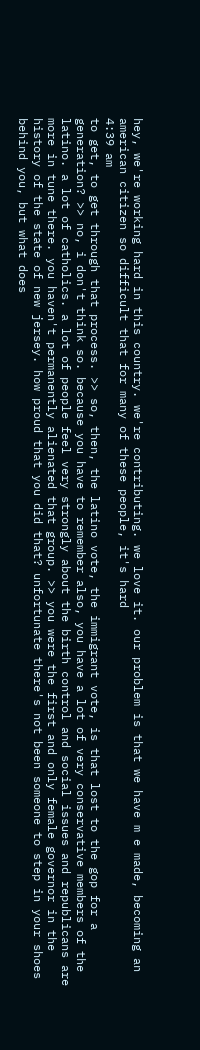hey, we're working hard in this country. we're contributing. we love it. our problem is that we have m e made, becoming an american citizen so difficult that for many of these people, it's hard
4:39 am
to get, to get through that process. >> so, then, the latino vote, the immigrant vote, is that lost to the gop for a generation? >> no, i don't think so. because you have to remember also, you have a lot of very conservative members of the latino. a lot of catholics. a lot of people feel very strongly about the birth control and social issues and republicans are more in tune there. you haven't permanently alienated that group. >> you were the first and only female governor in the history of the state of new jersey. how proud that you did that? unfortunate there's not been someone to step in your shoes behind you, but what does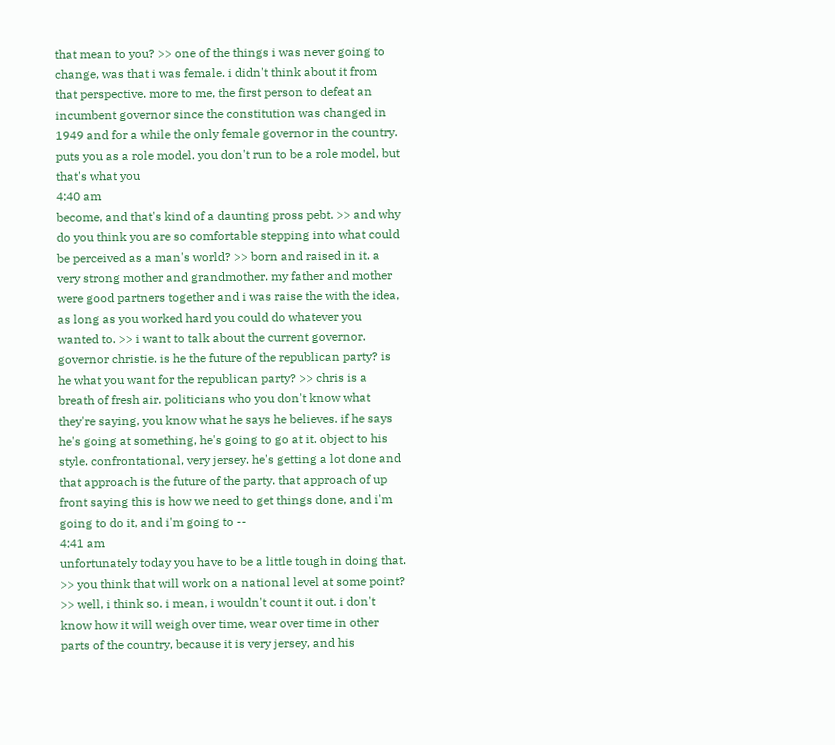that mean to you? >> one of the things i was never going to change, was that i was female. i didn't think about it from that perspective. more to me, the first person to defeat an incumbent governor since the constitution was changed in 1949 and for a while the only female governor in the country. puts you as a role model. you don't run to be a role model, but that's what you
4:40 am
become, and that's kind of a daunting pross pebt. >> and why do you think you are so comfortable stepping into what could be perceived as a man's world? >> born and raised in it. a very strong mother and grandmother. my father and mother were good partners together and i was raise the with the idea, as long as you worked hard you could do whatever you wanted to. >> i want to talk about the current governor. governor christie. is he the future of the republican party? is he what you want for the republican party? >> chris is a breath of fresh air. politicians who you don't know what they're saying, you know what he says he believes. if he says he's going at something, he's going to go at it. object to his style. confrontational, very jersey. he's getting a lot done and that approach is the future of the party. that approach of up front saying this is how we need to get things done, and i'm going to do it, and i'm going to --
4:41 am
unfortunately today you have to be a little tough in doing that. >> you think that will work on a national level at some point? >> well, i think so. i mean, i wouldn't count it out. i don't know how it will weigh over time, wear over time in other parts of the country, because it is very jersey, and his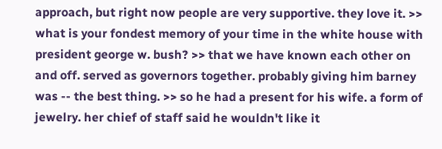approach, but right now people are very supportive. they love it. >> what is your fondest memory of your time in the white house with president george w. bush? >> that we have known each other on and off. served as governors together. probably giving him barney was -- the best thing. >> so he had a present for his wife. a form of jewelry. her chief of staff said he wouldn't like it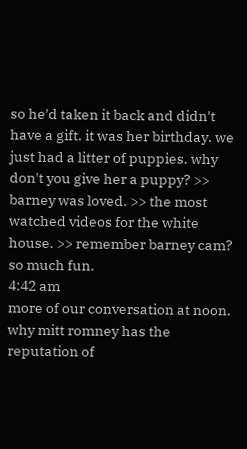so he'd taken it back and didn't have a gift. it was her birthday. we just had a litter of puppies. why don't you give her a puppy? >> barney was loved. >> the most watched videos for the white house. >> remember barney cam? so much fun.
4:42 am
more of our conversation at noon. why mitt romney has the reputation of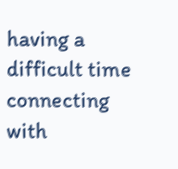having a difficult time connecting with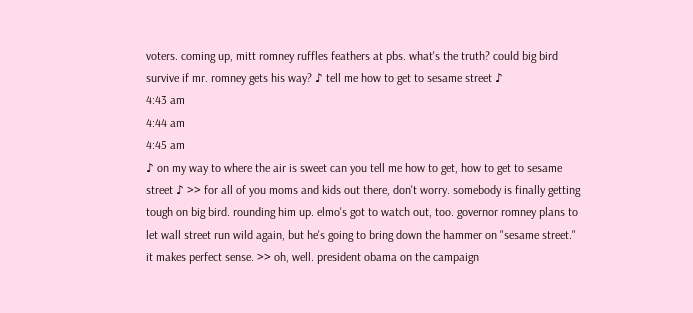voters. coming up, mitt romney ruffles feathers at pbs. what's the truth? could big bird survive if mr. romney gets his way? ♪ tell me how to get to sesame street ♪
4:43 am
4:44 am
4:45 am
♪ on my way to where the air is sweet can you tell me how to get, how to get to sesame street ♪ >> for all of you moms and kids out there, don't worry. somebody is finally getting tough on big bird. rounding him up. elmo's got to watch out, too. governor romney plans to let wall street run wild again, but he's going to bring down the hammer on "sesame street." it makes perfect sense. >> oh, well. president obama on the campaign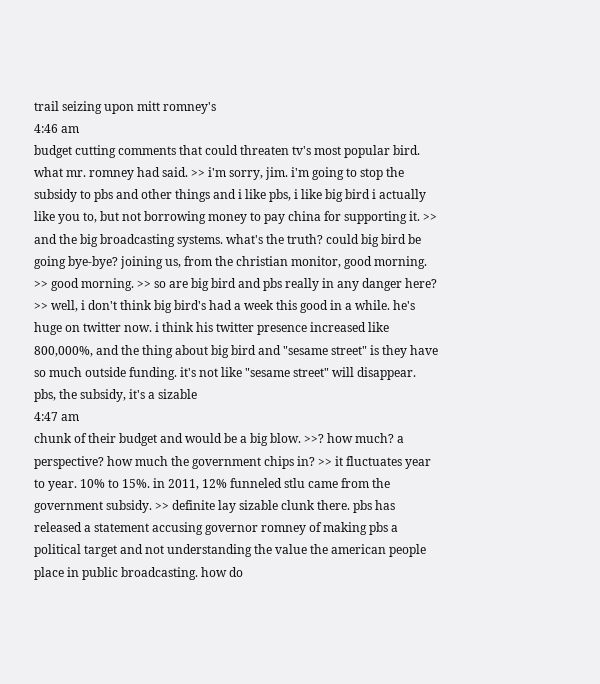trail seizing upon mitt romney's
4:46 am
budget cutting comments that could threaten tv's most popular bird. what mr. romney had said. >> i'm sorry, jim. i'm going to stop the subsidy to pbs and other things and i like pbs, i like big bird i actually like you to, but not borrowing money to pay china for supporting it. >> and the big broadcasting systems. what's the truth? could big bird be going bye-bye? joining us, from the christian monitor, good morning. >> good morning. >> so are big bird and pbs really in any danger here? >> well, i don't think big bird's had a week this good in a while. he's huge on twitter now. i think his twitter presence increased like 800,000%, and the thing about big bird and "sesame street" is they have so much outside funding. it's not like "sesame street" will disappear. pbs, the subsidy, it's a sizable
4:47 am
chunk of their budget and would be a big blow. >>? how much? a perspective? how much the government chips in? >> it fluctuates year to year. 10% to 15%. in 2011, 12% funneled stlu came from the government subsidy. >> definite lay sizable clunk there. pbs has released a statement accusing governor romney of making pbs a political target and not understanding the value the american people place in public broadcasting. how do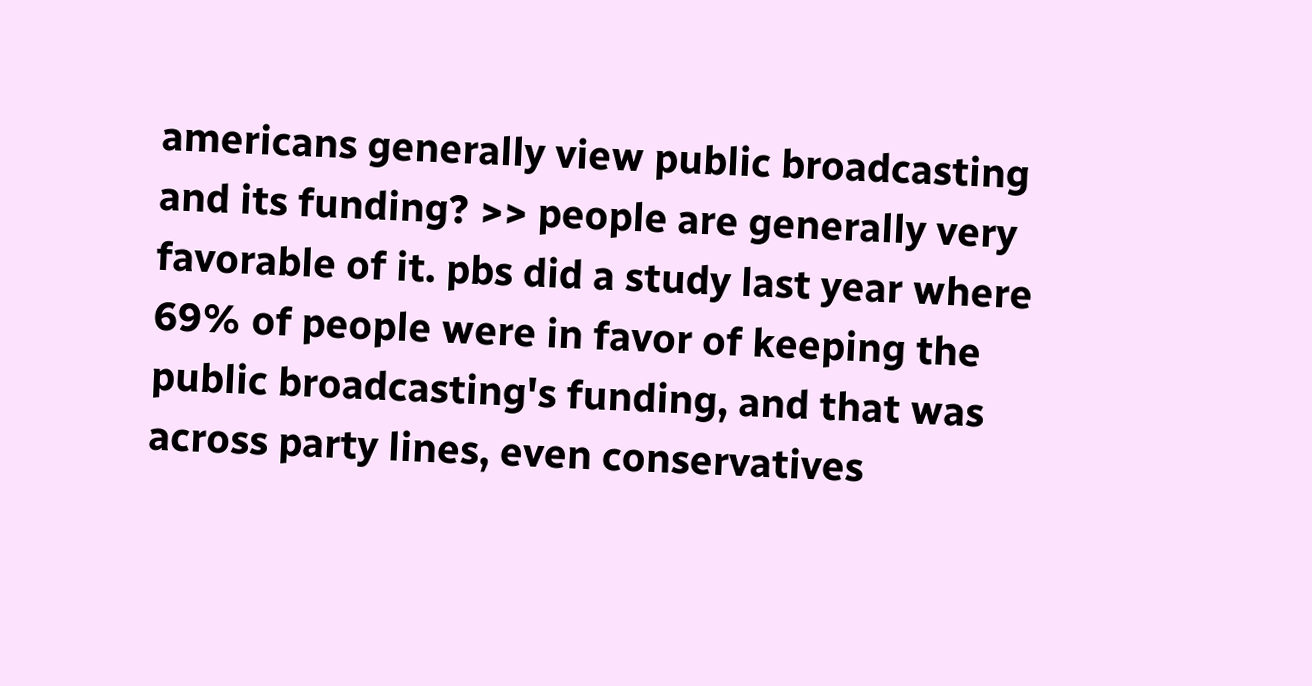americans generally view public broadcasting and its funding? >> people are generally very favorable of it. pbs did a study last year where 69% of people were in favor of keeping the public broadcasting's funding, and that was across party lines, even conservatives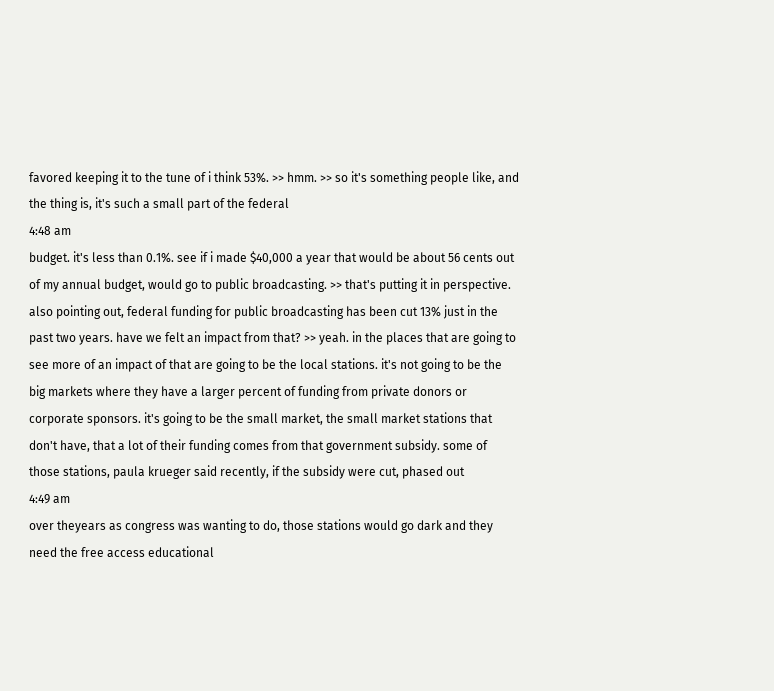favored keeping it to the tune of i think 53%. >> hmm. >> so it's something people like, and the thing is, it's such a small part of the federal
4:48 am
budget. it's less than 0.1%. see if i made $40,000 a year that would be about 56 cents out of my annual budget, would go to public broadcasting. >> that's putting it in perspective. also pointing out, federal funding for public broadcasting has been cut 13% just in the past two years. have we felt an impact from that? >> yeah. in the places that are going to see more of an impact of that are going to be the local stations. it's not going to be the big markets where they have a larger percent of funding from private donors or corporate sponsors. it's going to be the small market, the small market stations that don't have, that a lot of their funding comes from that government subsidy. some of those stations, paula krueger said recently, if the subsidy were cut, phased out
4:49 am
over theyears as congress was wanting to do, those stations would go dark and they need the free access educational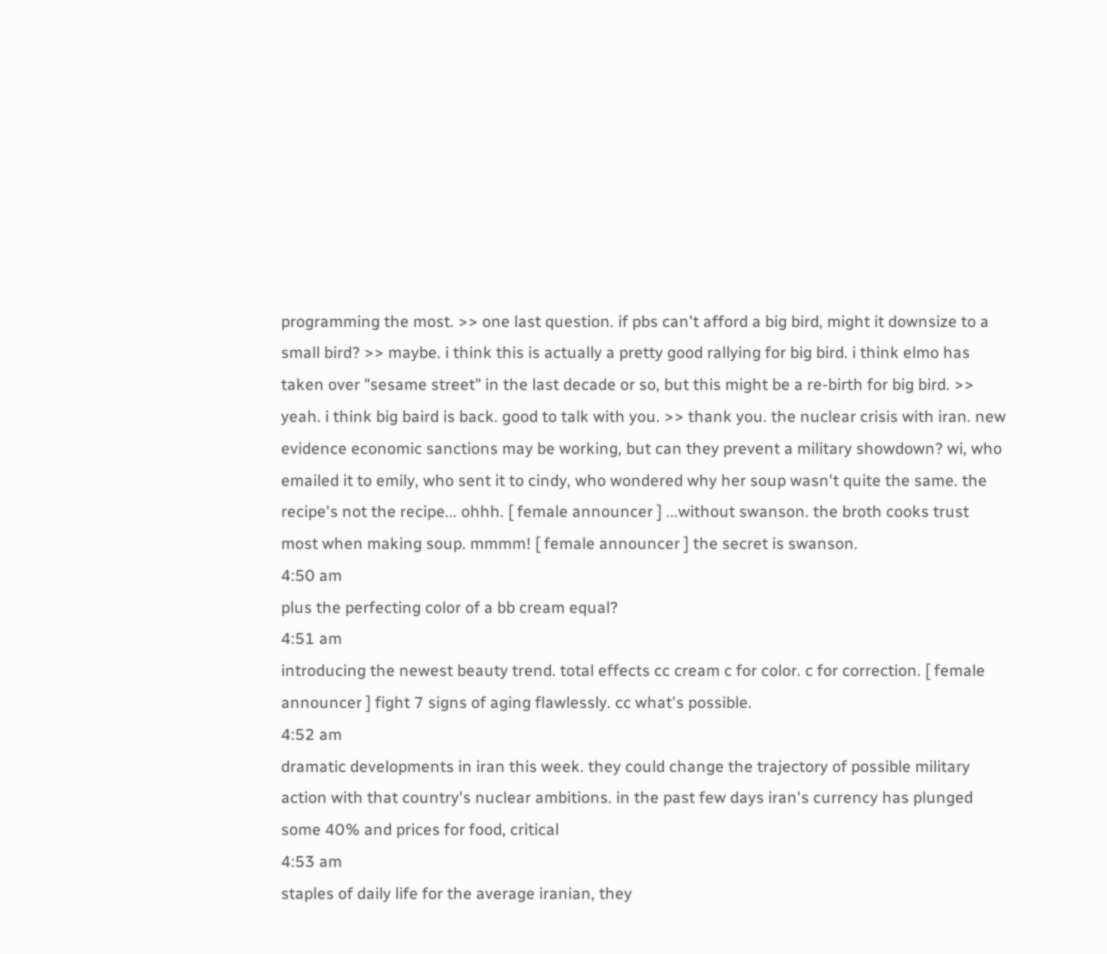programming the most. >> one last question. if pbs can't afford a big bird, might it downsize to a small bird? >> maybe. i think this is actually a pretty good rallying for big bird. i think elmo has taken over "sesame street" in the last decade or so, but this might be a re-birth for big bird. >> yeah. i think big baird is back. good to talk with you. >> thank you. the nuclear crisis with iran. new evidence economic sanctions may be working, but can they prevent a military showdown? wi, who emailed it to emily, who sent it to cindy, who wondered why her soup wasn't quite the same. the recipe's not the recipe... ohhh. [ female announcer ] ...without swanson. the broth cooks trust most when making soup. mmmm! [ female announcer ] the secret is swanson.
4:50 am
plus the perfecting color of a bb cream equal?
4:51 am
introducing the newest beauty trend. total effects cc cream c for color. c for correction. [ female announcer ] fight 7 signs of aging flawlessly. cc what's possible.
4:52 am
dramatic developments in iran this week. they could change the trajectory of possible military action with that country's nuclear ambitions. in the past few days iran's currency has plunged some 40% and prices for food, critical
4:53 am
staples of daily life for the average iranian, they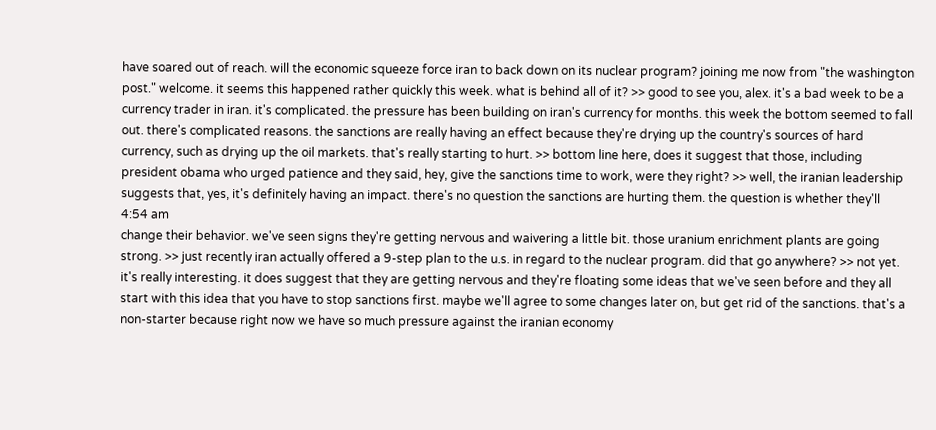have soared out of reach. will the economic squeeze force iran to back down on its nuclear program? joining me now from "the washington post." welcome. it seems this happened rather quickly this week. what is behind all of it? >> good to see you, alex. it's a bad week to be a currency trader in iran. it's complicated. the pressure has been building on iran's currency for months. this week the bottom seemed to fall out. there's complicated reasons. the sanctions are really having an effect because they're drying up the country's sources of hard currency, such as drying up the oil markets. that's really starting to hurt. >> bottom line here, does it suggest that those, including president obama who urged patience and they said, hey, give the sanctions time to work, were they right? >> well, the iranian leadership suggests that, yes, it's definitely having an impact. there's no question the sanctions are hurting them. the question is whether they'll
4:54 am
change their behavior. we've seen signs they're getting nervous and waivering a little bit. those uranium enrichment plants are going strong. >> just recently iran actually offered a 9-step plan to the u.s. in regard to the nuclear program. did that go anywhere? >> not yet. it's really interesting. it does suggest that they are getting nervous and they're floating some ideas that we've seen before and they all start with this idea that you have to stop sanctions first. maybe we'll agree to some changes later on, but get rid of the sanctions. that's a non-starter because right now we have so much pressure against the iranian economy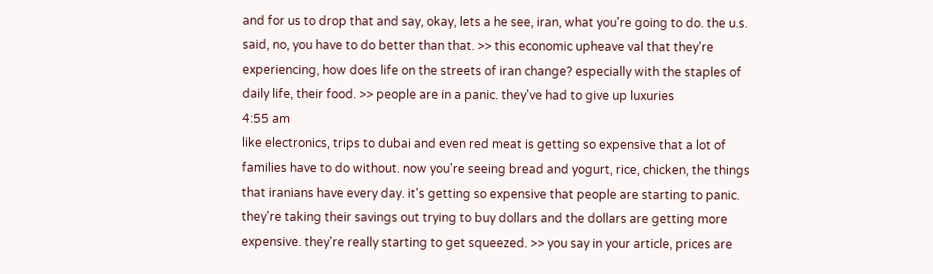and for us to drop that and say, okay, lets a he see, iran, what you're going to do. the u.s. said, no, you have to do better than that. >> this economic upheave val that they're experiencing, how does life on the streets of iran change? especially with the staples of daily life, their food. >> people are in a panic. they've had to give up luxuries
4:55 am
like electronics, trips to dubai and even red meat is getting so expensive that a lot of families have to do without. now you're seeing bread and yogurt, rice, chicken, the things that iranians have every day. it's getting so expensive that people are starting to panic. they're taking their savings out trying to buy dollars and the dollars are getting more expensive. they're really starting to get squeezed. >> you say in your article, prices are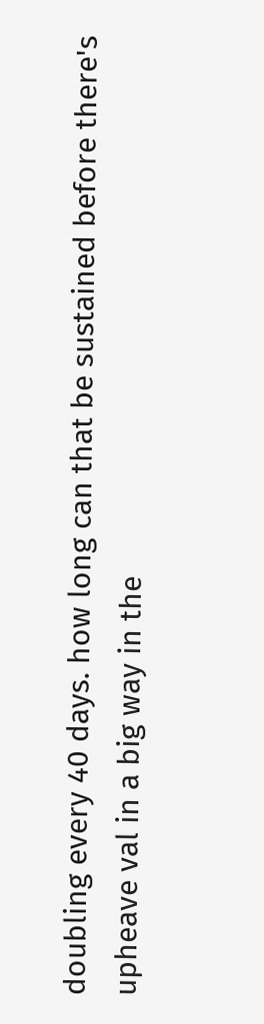doubling every 40 days. how long can that be sustained before there's upheave val in a big way in the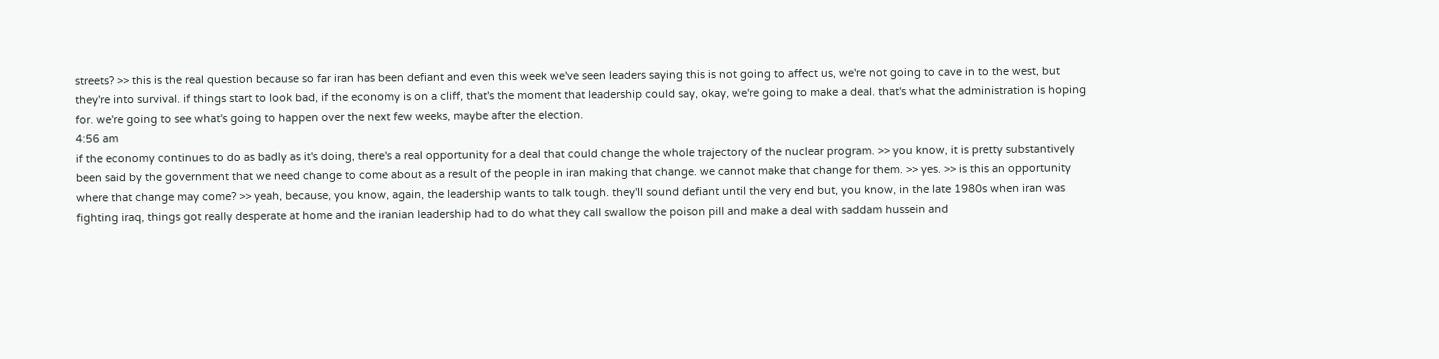streets? >> this is the real question because so far iran has been defiant and even this week we've seen leaders saying this is not going to affect us, we're not going to cave in to the west, but they're into survival. if things start to look bad, if the economy is on a cliff, that's the moment that leadership could say, okay, we're going to make a deal. that's what the administration is hoping for. we're going to see what's going to happen over the next few weeks, maybe after the election.
4:56 am
if the economy continues to do as badly as it's doing, there's a real opportunity for a deal that could change the whole trajectory of the nuclear program. >> you know, it is pretty substantively been said by the government that we need change to come about as a result of the people in iran making that change. we cannot make that change for them. >> yes. >> is this an opportunity where that change may come? >> yeah, because, you know, again, the leadership wants to talk tough. they'll sound defiant until the very end but, you know, in the late 1980s when iran was fighting iraq, things got really desperate at home and the iranian leadership had to do what they call swallow the poison pill and make a deal with saddam hussein and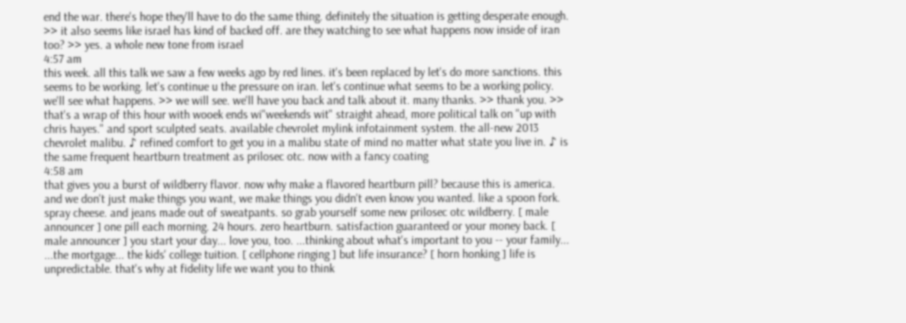end the war. there's hope they'll have to do the same thing. definitely the situation is getting desperate enough. >> it also seems like israel has kind of backed off. are they watching to see what happens now inside of iran too? >> yes. a whole new tone from israel
4:57 am
this week. all this talk we saw a few weeks ago by red lines. it's been replaced by let's do more sanctions. this seems to be working. let's continue u the pressure on iran. let's continue what seems to be a working policy. we'll see what happens. >> we will see. we'll have you back and talk about it. many thanks. >> thank you. >> that's a wrap of this hour with wooek ends wi"weekends wit" straight ahead, more political talk on "up with chris hayes." and sport sculpted seats. available chevrolet mylink infotainment system. the all-new 2013 chevrolet malibu. ♪ refined comfort to get you in a malibu state of mind no matter what state you live in. ♪ is the same frequent heartburn treatment as prilosec otc. now with a fancy coating
4:58 am
that gives you a burst of wildberry flavor. now why make a flavored heartburn pill? because this is america. and we don't just make things you want, we make things you didn't even know you wanted. like a spoon fork. spray cheese. and jeans made out of sweatpants. so grab yourself some new prilosec otc wildberry. [ male announcer ] one pill each morning. 24 hours. zero heartburn. satisfaction guaranteed or your money back. [ male announcer ] you start your day... love you, too. ...thinking about what's important to you -- your family... ...the mortgage... the kids' college tuition. [ cellphone ringing ] but life insurance? [ horn honking ] life is unpredictable. that's why at fidelity life we want you to think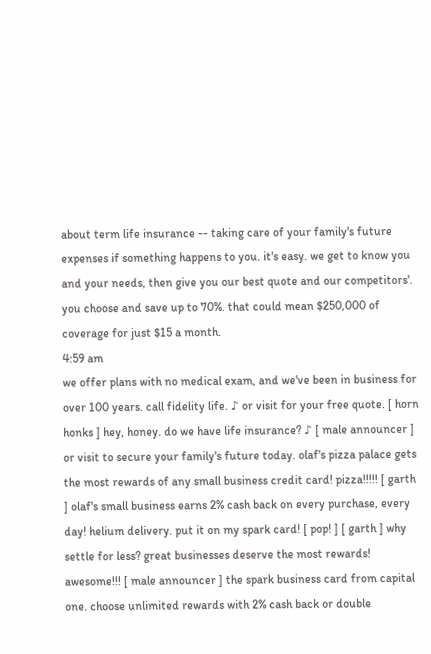about term life insurance -- taking care of your family's future expenses if something happens to you. it's easy. we get to know you and your needs, then give you our best quote and our competitors'. you choose and save up to 70%. that could mean $250,000 of coverage for just $15 a month.
4:59 am
we offer plans with no medical exam, and we've been in business for over 100 years. call fidelity life. ♪ or visit for your free quote. [ horn honks ] hey, honey. do we have life insurance? ♪ [ male announcer ] or visit to secure your family's future today. olaf's pizza palace gets the most rewards of any small business credit card! pizza!!!!! [ garth ] olaf's small business earns 2% cash back on every purchase, every day! helium delivery. put it on my spark card! [ pop! ] [ garth ] why settle for less? great businesses deserve the most rewards! awesome!!! [ male announcer ] the spark business card from capital one. choose unlimited rewards with 2% cash back or double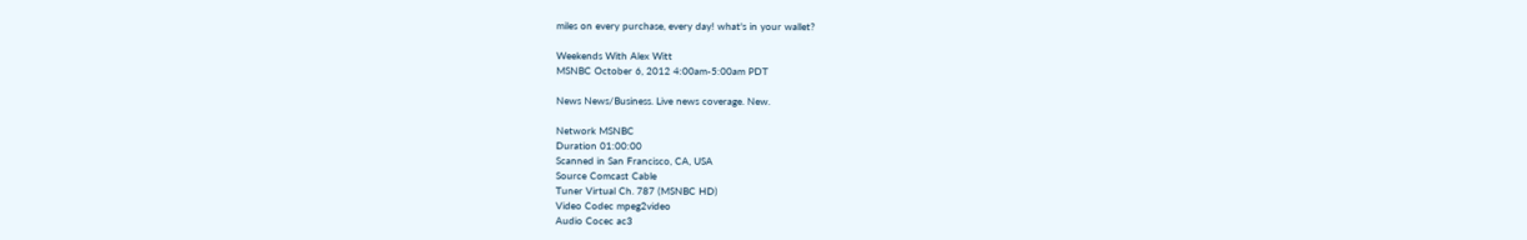miles on every purchase, every day! what's in your wallet?

Weekends With Alex Witt
MSNBC October 6, 2012 4:00am-5:00am PDT

News News/Business. Live news coverage. New.

Network MSNBC
Duration 01:00:00
Scanned in San Francisco, CA, USA
Source Comcast Cable
Tuner Virtual Ch. 787 (MSNBC HD)
Video Codec mpeg2video
Audio Cocec ac3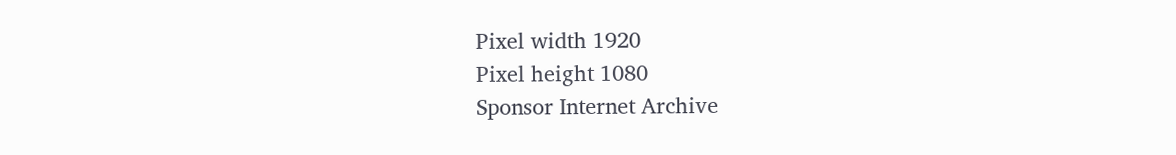Pixel width 1920
Pixel height 1080
Sponsor Internet Archive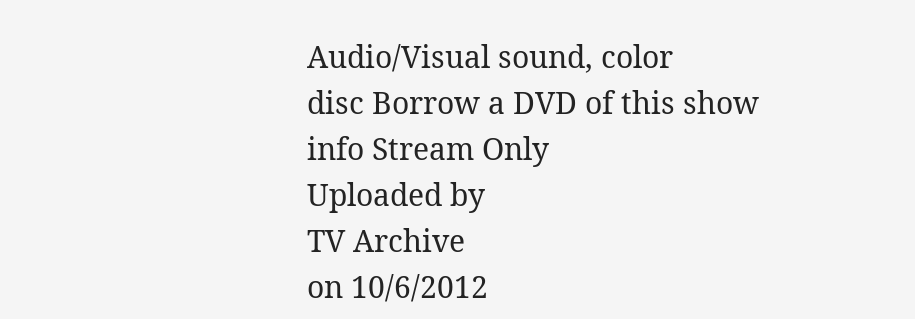Audio/Visual sound, color
disc Borrow a DVD of this show
info Stream Only
Uploaded by
TV Archive
on 10/6/2012